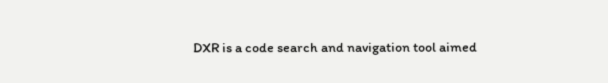DXR is a code search and navigation tool aimed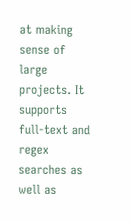at making sense of large projects. It supports full-text and regex searches as well as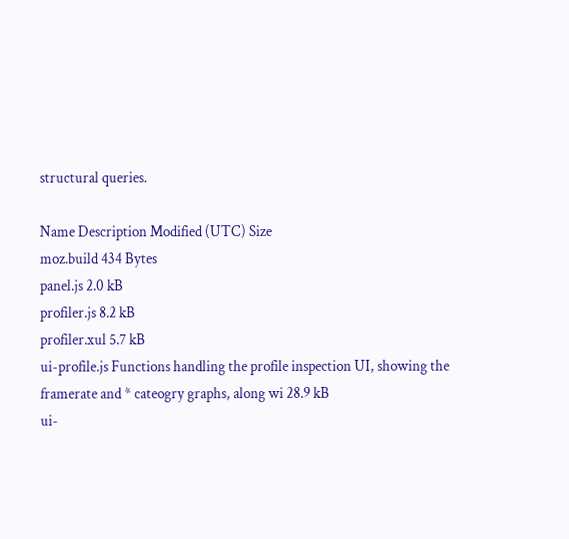structural queries.

Name Description Modified (UTC) Size
moz.build 434 Bytes
panel.js 2.0 kB
profiler.js 8.2 kB
profiler.xul 5.7 kB
ui-profile.js Functions handling the profile inspection UI, showing the framerate and * cateogry graphs, along wi 28.9 kB
ui-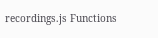recordings.js Functions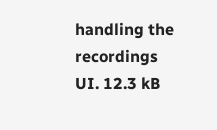handling the recordings UI. 12.3 kB